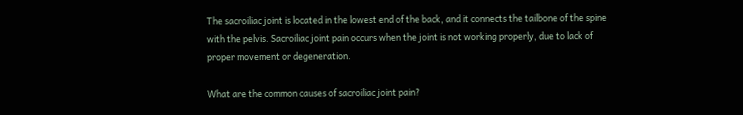The sacroiliac joint is located in the lowest end of the back, and it connects the tailbone of the spine with the pelvis. Sacroiliac joint pain occurs when the joint is not working properly, due to lack of proper movement or degeneration.

What are the common causes of sacroiliac joint pain?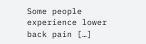Some people experience lower back pain […]